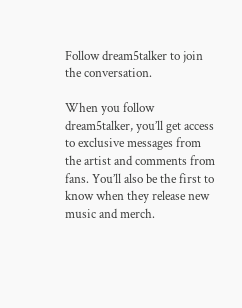Follow dream5talker to join the conversation.

When you follow dream5talker, you’ll get access to exclusive messages from the artist and comments from fans. You’ll also be the first to know when they release new music and merch.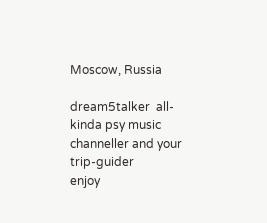Moscow, Russia

dream5talker  all-kinda psy music channeller and your trip-guider
enjoy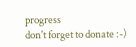progress
don't forget to donate :-)